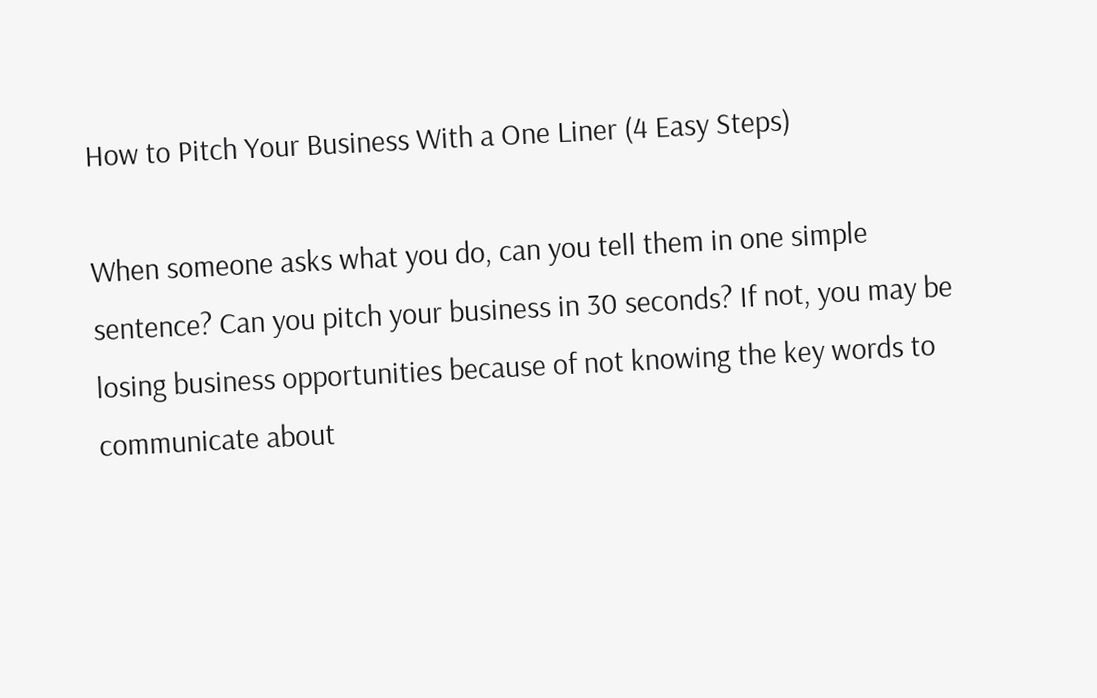How to Pitch Your Business With a One Liner (4 Easy Steps)

When someone asks what you do, can you tell them in one simple sentence? Can you pitch your business in 30 seconds? If not, you may be losing business opportunities because of not knowing the key words to communicate about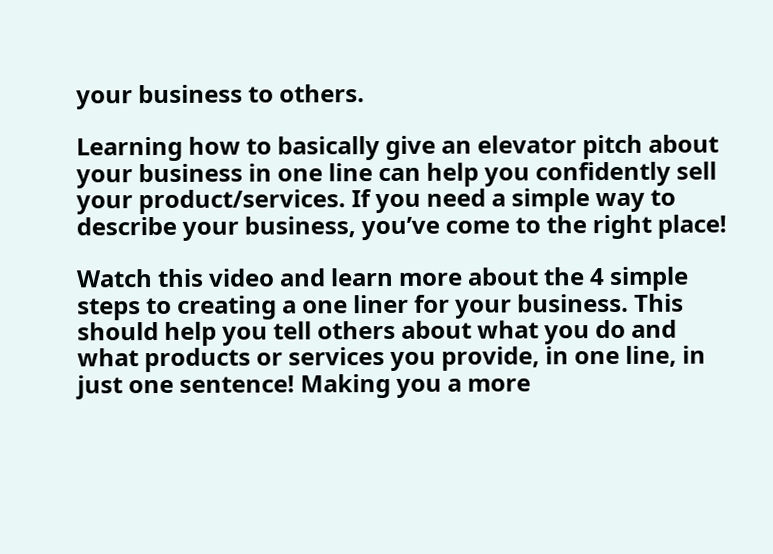your business to others.

Learning how to basically give an elevator pitch about your business in one line can help you confidently sell your product/services. If you need a simple way to describe your business, you’ve come to the right place!

Watch this video and learn more about the 4 simple steps to creating a one liner for your business. This should help you tell others about what you do and what products or services you provide, in one line, in just one sentence! Making you a more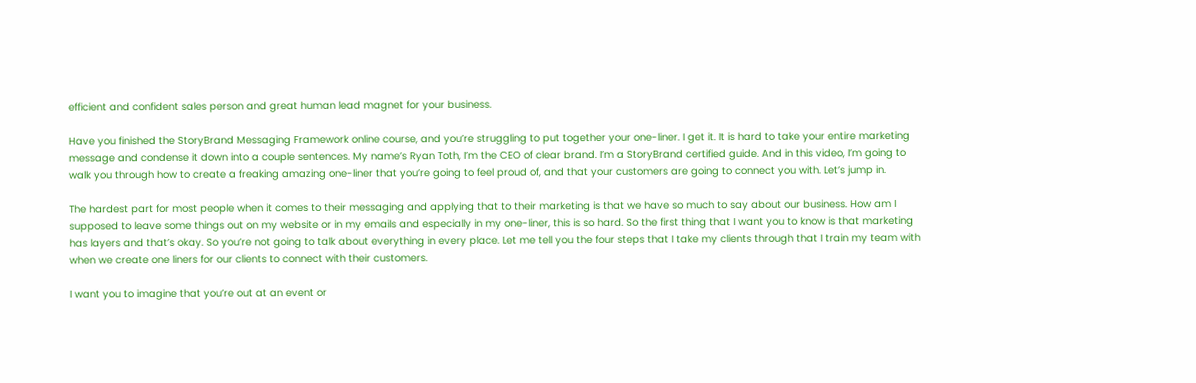efficient and confident sales person and great human lead magnet for your business.

Have you finished the StoryBrand Messaging Framework online course, and you’re struggling to put together your one-liner. I get it. It is hard to take your entire marketing message and condense it down into a couple sentences. My name’s Ryan Toth, I’m the CEO of clear brand. I’m a StoryBrand certified guide. And in this video, I’m going to walk you through how to create a freaking amazing one-liner that you’re going to feel proud of, and that your customers are going to connect you with. Let’s jump in.

The hardest part for most people when it comes to their messaging and applying that to their marketing is that we have so much to say about our business. How am I supposed to leave some things out on my website or in my emails and especially in my one-liner, this is so hard. So the first thing that I want you to know is that marketing has layers and that’s okay. So you’re not going to talk about everything in every place. Let me tell you the four steps that I take my clients through that I train my team with when we create one liners for our clients to connect with their customers.

I want you to imagine that you’re out at an event or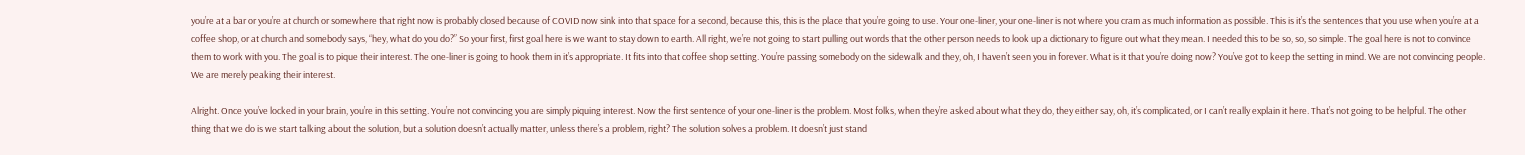you’re at a bar or you’re at church or somewhere that right now is probably closed because of COVID now sink into that space for a second, because this, this is the place that you’re going to use. Your one-liner, your one-liner is not where you cram as much information as possible. This is it’s the sentences that you use when you’re at a coffee shop, or at church and somebody says, “hey, what do you do?” So your first, first goal here is we want to stay down to earth. All right, we’re not going to start pulling out words that the other person needs to look up a dictionary to figure out what they mean. I needed this to be so, so, so simple. The goal here is not to convince them to work with you. The goal is to pique their interest. The one-liner is going to hook them in it’s appropriate. It fits into that coffee shop setting. You’re passing somebody on the sidewalk and they, oh, I haven’t seen you in forever. What is it that you’re doing now? You’ve got to keep the setting in mind. We are not convincing people. We are merely peaking their interest.

Alright. Once you’ve locked in your brain, you’re in this setting. You’re not convincing you are simply piquing interest. Now the first sentence of your one-liner is the problem. Most folks, when they’re asked about what they do, they either say, oh, it’s complicated, or I can’t really explain it here. That’s not going to be helpful. The other thing that we do is we start talking about the solution, but a solution doesn’t actually matter, unless there’s a problem, right? The solution solves a problem. It doesn’t just stand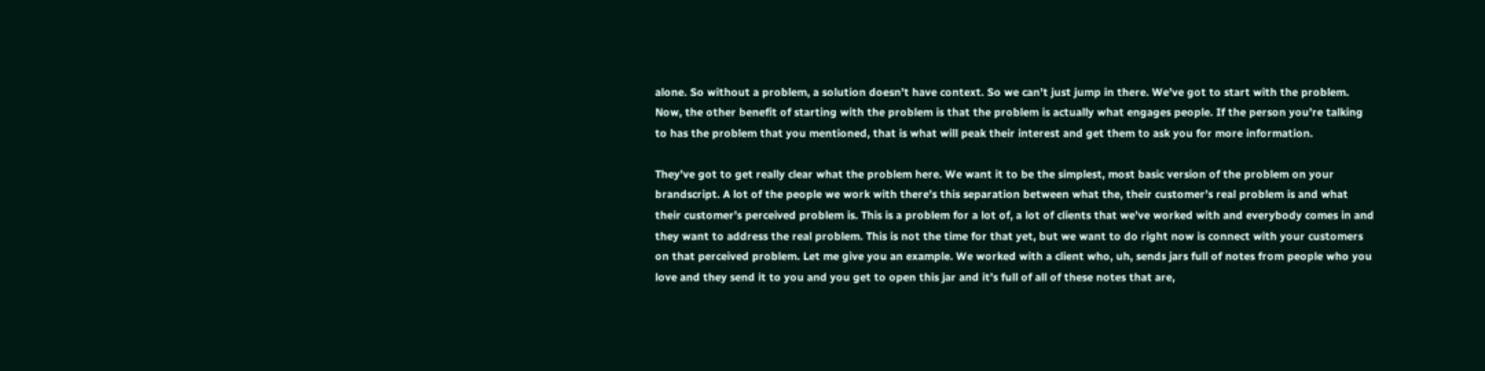alone. So without a problem, a solution doesn’t have context. So we can’t just jump in there. We’ve got to start with the problem. Now, the other benefit of starting with the problem is that the problem is actually what engages people. If the person you’re talking to has the problem that you mentioned, that is what will peak their interest and get them to ask you for more information.

They’ve got to get really clear what the problem here. We want it to be the simplest, most basic version of the problem on your brandscript. A lot of the people we work with there’s this separation between what the, their customer’s real problem is and what their customer’s perceived problem is. This is a problem for a lot of, a lot of clients that we’ve worked with and everybody comes in and they want to address the real problem. This is not the time for that yet, but we want to do right now is connect with your customers on that perceived problem. Let me give you an example. We worked with a client who, uh, sends jars full of notes from people who you love and they send it to you and you get to open this jar and it’s full of all of these notes that are,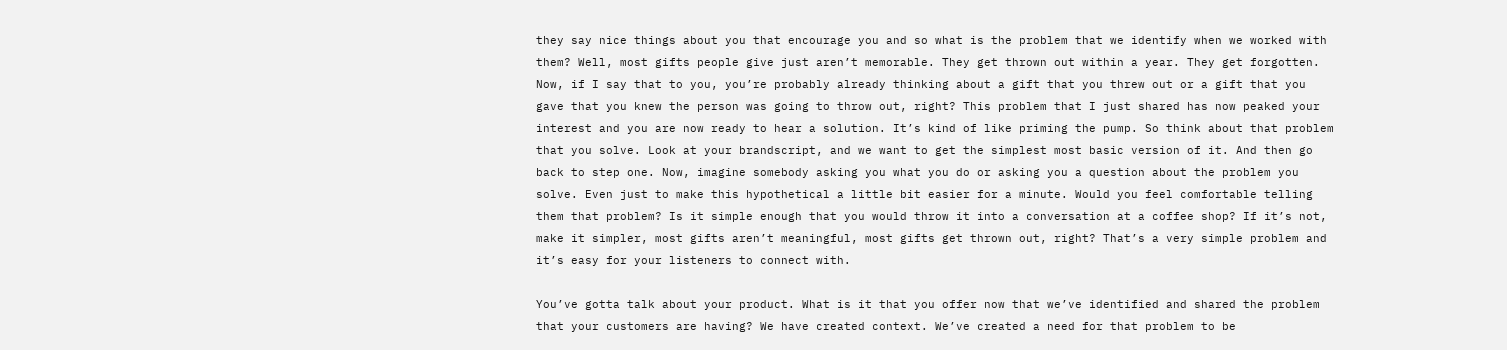they say nice things about you that encourage you and so what is the problem that we identify when we worked with them? Well, most gifts people give just aren’t memorable. They get thrown out within a year. They get forgotten. Now, if I say that to you, you’re probably already thinking about a gift that you threw out or a gift that you gave that you knew the person was going to throw out, right? This problem that I just shared has now peaked your interest and you are now ready to hear a solution. It’s kind of like priming the pump. So think about that problem that you solve. Look at your brandscript, and we want to get the simplest most basic version of it. And then go back to step one. Now, imagine somebody asking you what you do or asking you a question about the problem you solve. Even just to make this hypothetical a little bit easier for a minute. Would you feel comfortable telling them that problem? Is it simple enough that you would throw it into a conversation at a coffee shop? If it’s not, make it simpler, most gifts aren’t meaningful, most gifts get thrown out, right? That’s a very simple problem and it’s easy for your listeners to connect with.

You’ve gotta talk about your product. What is it that you offer now that we’ve identified and shared the problem that your customers are having? We have created context. We’ve created a need for that problem to be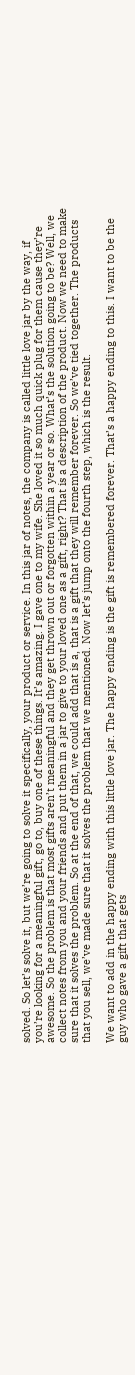solved. So let’s solve it, but we’re going to solve it specifically, your product or service. In this jar of notes, the company is called little love jar by the way, if you’re looking for a meaningful gift, go to, buy one of these things. It’s amazing. I gave one to my wife. She loved it so much quick plug for them cause they’re awesome. So the problem is that most gifts aren’t meaningful and they get thrown out or forgotten within a year or so. What’s the solution going to be? Well, we collect notes from you and your friends and put them in a jar to give to your loved one as a gift, right? That is a description of the product. Now we need to make sure that it solves the problem. So at the end of that, we could add that is a, that is a gift that they will remember forever. So we’ve tied together. The products that you sell, we’ve made sure that it solves the problem that we mentioned. Now let’s jump onto the fourth step, which is the result.

We want to add in the happy ending with this little love jar. The happy ending is the gift is remembered forever. That’s a happy ending to this. I want to be the guy who gave a gift that gets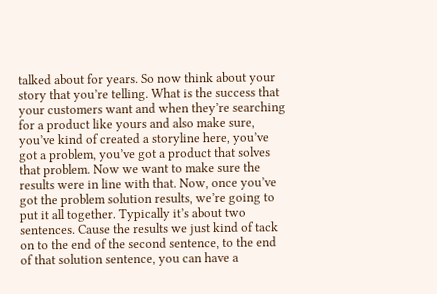talked about for years. So now think about your story that you’re telling. What is the success that your customers want and when they’re searching for a product like yours and also make sure, you’ve kind of created a storyline here, you’ve got a problem, you’ve got a product that solves that problem. Now we want to make sure the results were in line with that. Now, once you’ve got the problem solution results, we’re going to put it all together. Typically it’s about two sentences. Cause the results we just kind of tack on to the end of the second sentence, to the end of that solution sentence, you can have a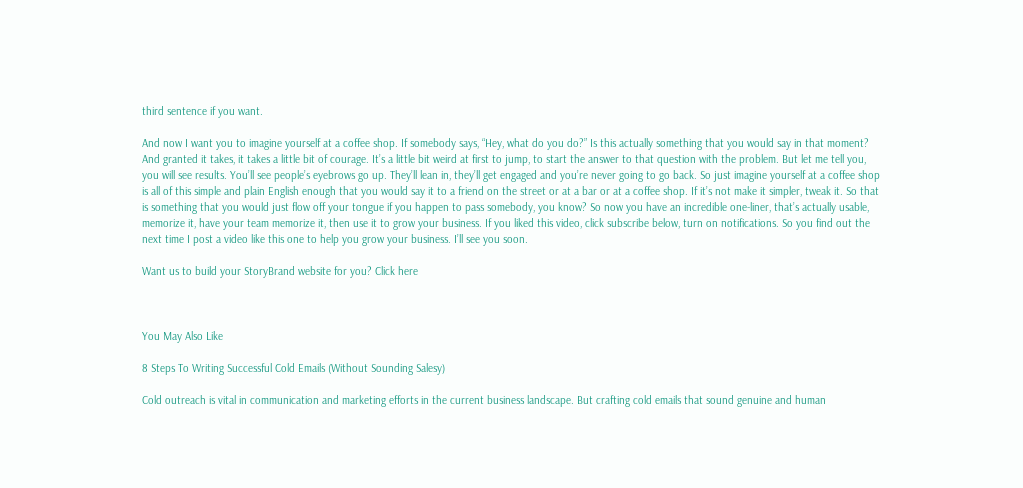third sentence if you want.

And now I want you to imagine yourself at a coffee shop. If somebody says, “Hey, what do you do?” Is this actually something that you would say in that moment? And granted it takes, it takes a little bit of courage. It’s a little bit weird at first to jump, to start the answer to that question with the problem. But let me tell you, you will see results. You’ll see people’s eyebrows go up. They’ll lean in, they’ll get engaged and you’re never going to go back. So just imagine yourself at a coffee shop is all of this simple and plain English enough that you would say it to a friend on the street or at a bar or at a coffee shop. If it’s not make it simpler, tweak it. So that is something that you would just flow off your tongue if you happen to pass somebody, you know? So now you have an incredible one-liner, that’s actually usable, memorize it, have your team memorize it, then use it to grow your business. If you liked this video, click subscribe below, turn on notifications. So you find out the next time I post a video like this one to help you grow your business. I’ll see you soon.

Want us to build your StoryBrand website for you? Click here



You May Also Like

8 Steps To Writing Successful Cold Emails (Without Sounding Salesy)

Cold outreach is vital in communication and marketing efforts in the current business landscape. But crafting cold emails that sound genuine and human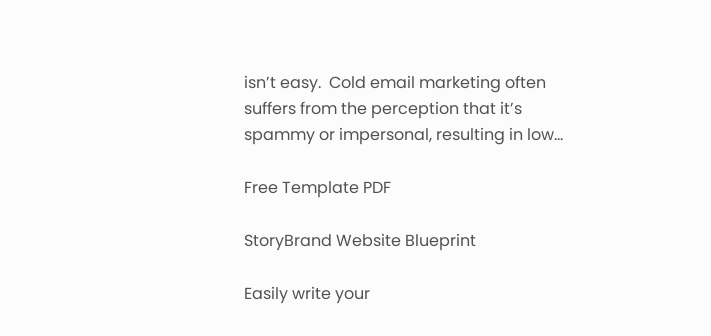isn’t easy.  Cold email marketing often suffers from the perception that it’s spammy or impersonal, resulting in low...

Free Template PDF

StoryBrand Website Blueprint

Easily write your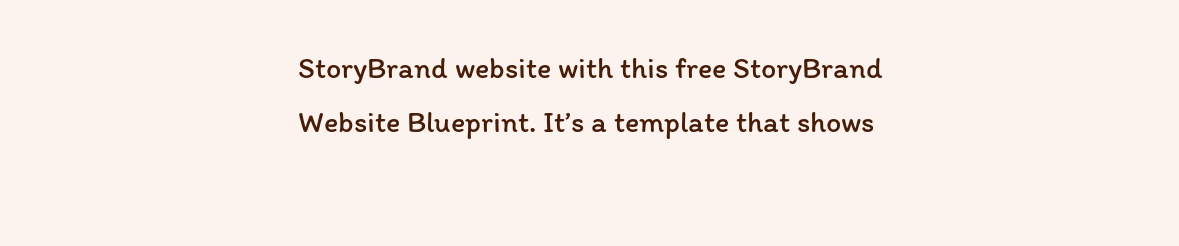StoryBrand website with this free StoryBrand Website Blueprint. It’s a template that shows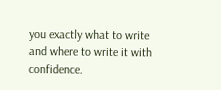you exactly what to write and where to write it with confidence.